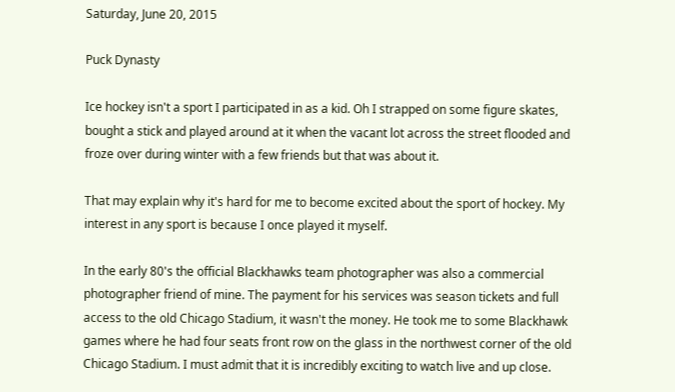Saturday, June 20, 2015

Puck Dynasty

Ice hockey isn't a sport I participated in as a kid. Oh I strapped on some figure skates, bought a stick and played around at it when the vacant lot across the street flooded and froze over during winter with a few friends but that was about it.

That may explain why it's hard for me to become excited about the sport of hockey. My interest in any sport is because I once played it myself.

In the early 80's the official Blackhawks team photographer was also a commercial photographer friend of mine. The payment for his services was season tickets and full access to the old Chicago Stadium, it wasn't the money. He took me to some Blackhawk games where he had four seats front row on the glass in the northwest corner of the old Chicago Stadium. I must admit that it is incredibly exciting to watch live and up close.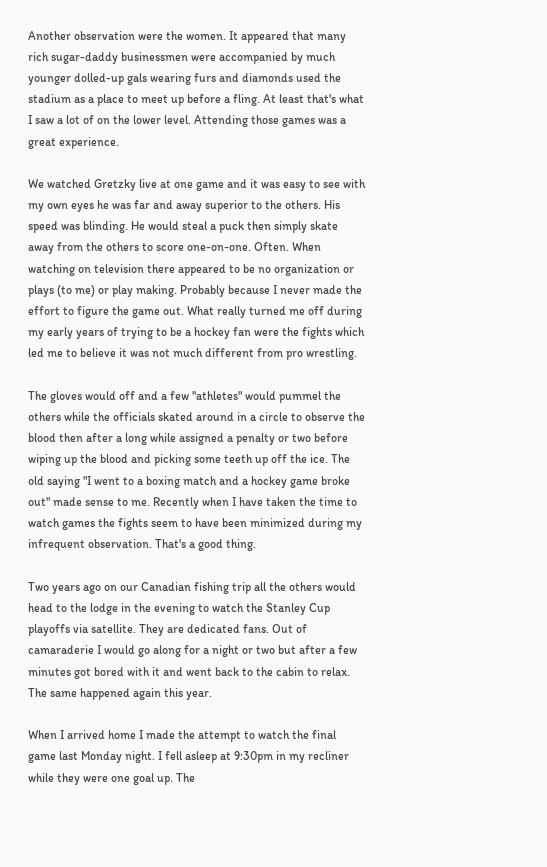Another observation were the women. It appeared that many rich sugar-daddy businessmen were accompanied by much younger dolled-up gals wearing furs and diamonds used the stadium as a place to meet up before a fling. At least that's what I saw a lot of on the lower level. Attending those games was a great experience.

We watched Gretzky live at one game and it was easy to see with my own eyes he was far and away superior to the others. His speed was blinding. He would steal a puck then simply skate away from the others to score one-on-one. Often. When watching on television there appeared to be no organization or plays (to me) or play making. Probably because I never made the effort to figure the game out. What really turned me off during my early years of trying to be a hockey fan were the fights which led me to believe it was not much different from pro wrestling.

The gloves would off and a few "athletes" would pummel the others while the officials skated around in a circle to observe the blood then after a long while assigned a penalty or two before wiping up the blood and picking some teeth up off the ice. The old saying "I went to a boxing match and a hockey game broke out" made sense to me. Recently when I have taken the time to watch games the fights seem to have been minimized during my infrequent observation. That's a good thing.

Two years ago on our Canadian fishing trip all the others would head to the lodge in the evening to watch the Stanley Cup playoffs via satellite. They are dedicated fans. Out of camaraderie I would go along for a night or two but after a few minutes got bored with it and went back to the cabin to relax. The same happened again this year.

When I arrived home I made the attempt to watch the final game last Monday night. I fell asleep at 9:30pm in my recliner while they were one goal up. The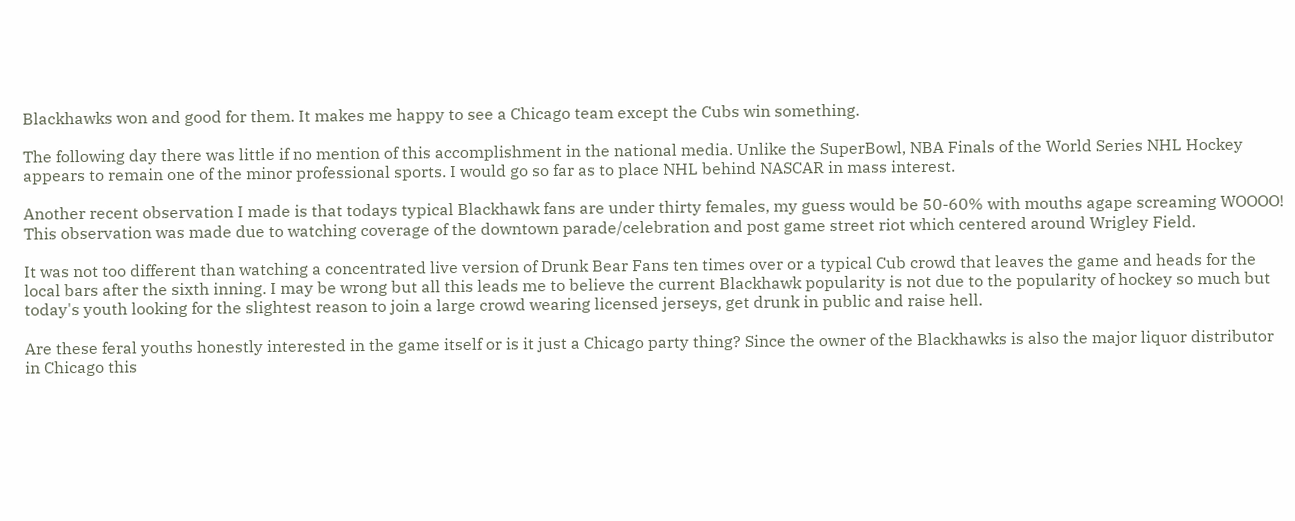Blackhawks won and good for them. It makes me happy to see a Chicago team except the Cubs win something.

The following day there was little if no mention of this accomplishment in the national media. Unlike the SuperBowl, NBA Finals of the World Series NHL Hockey appears to remain one of the minor professional sports. I would go so far as to place NHL behind NASCAR in mass interest.

Another recent observation I made is that todays typical Blackhawk fans are under thirty females, my guess would be 50-60% with mouths agape screaming WOOOO! This observation was made due to watching coverage of the downtown parade/celebration and post game street riot which centered around Wrigley Field.

It was not too different than watching a concentrated live version of Drunk Bear Fans ten times over or a typical Cub crowd that leaves the game and heads for the local bars after the sixth inning. I may be wrong but all this leads me to believe the current Blackhawk popularity is not due to the popularity of hockey so much but today's youth looking for the slightest reason to join a large crowd wearing licensed jerseys, get drunk in public and raise hell.

Are these feral youths honestly interested in the game itself or is it just a Chicago party thing? Since the owner of the Blackhawks is also the major liquor distributor in Chicago this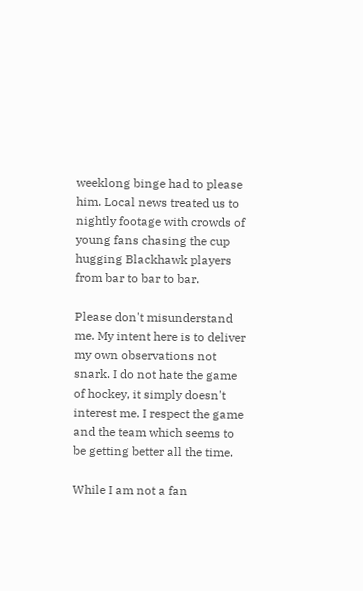weeklong binge had to please him. Local news treated us to nightly footage with crowds of young fans chasing the cup hugging Blackhawk players from bar to bar to bar.

Please don't misunderstand me. My intent here is to deliver my own observations not snark. I do not hate the game of hockey, it simply doesn't interest me. I respect the game and the team which seems to be getting better all the time.

While I am not a fan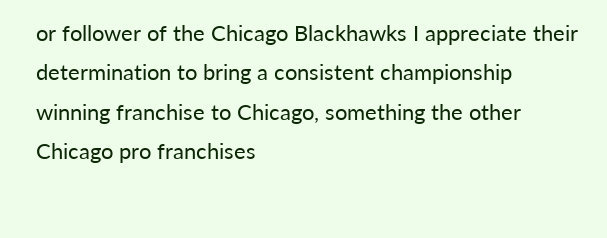or follower of the Chicago Blackhawks I appreciate their determination to bring a consistent championship winning franchise to Chicago, something the other Chicago pro franchises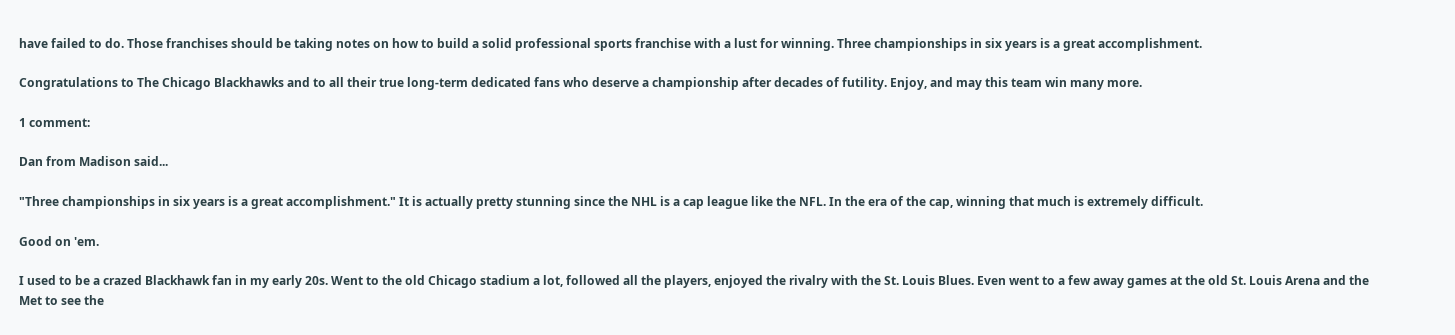have failed to do. Those franchises should be taking notes on how to build a solid professional sports franchise with a lust for winning. Three championships in six years is a great accomplishment.

Congratulations to The Chicago Blackhawks and to all their true long-term dedicated fans who deserve a championship after decades of futility. Enjoy, and may this team win many more.

1 comment:

Dan from Madison said...

"Three championships in six years is a great accomplishment." It is actually pretty stunning since the NHL is a cap league like the NFL. In the era of the cap, winning that much is extremely difficult.

Good on 'em.

I used to be a crazed Blackhawk fan in my early 20s. Went to the old Chicago stadium a lot, followed all the players, enjoyed the rivalry with the St. Louis Blues. Even went to a few away games at the old St. Louis Arena and the Met to see the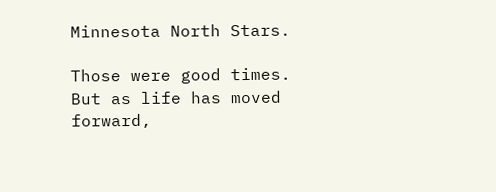Minnesota North Stars.

Those were good times. But as life has moved forward,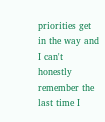priorities get in the way and I can't honestly remember the last time I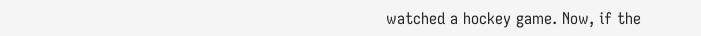watched a hockey game. Now, if the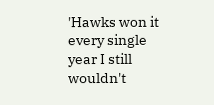'Hawks won it every single year I still wouldn't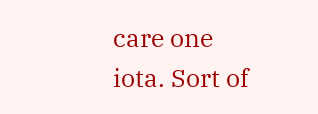care one iota. Sort of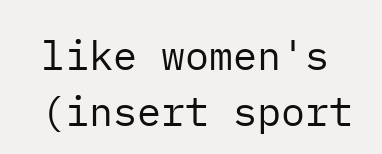like women's (insert sport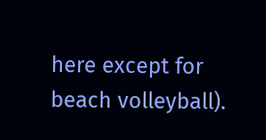here except for beach volleyball).